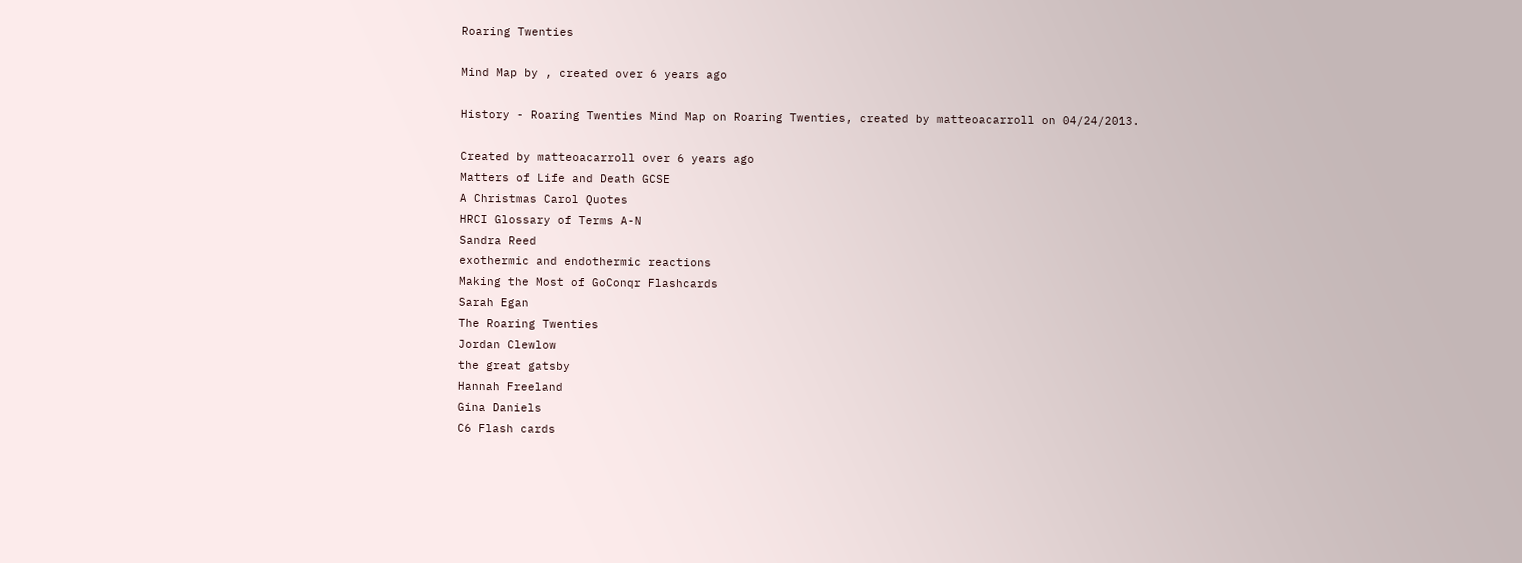Roaring Twenties

Mind Map by , created over 6 years ago

History - Roaring Twenties Mind Map on Roaring Twenties, created by matteoacarroll on 04/24/2013.

Created by matteoacarroll over 6 years ago
Matters of Life and Death GCSE
A Christmas Carol Quotes
HRCI Glossary of Terms A-N
Sandra Reed
exothermic and endothermic reactions
Making the Most of GoConqr Flashcards
Sarah Egan
The Roaring Twenties
Jordan Clewlow
the great gatsby
Hannah Freeland
Gina Daniels
C6 Flash cards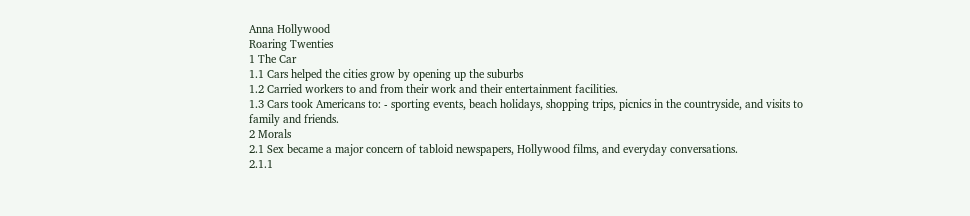Anna Hollywood
Roaring Twenties
1 The Car
1.1 Cars helped the cities grow by opening up the suburbs
1.2 Carried workers to and from their work and their entertainment facilities.
1.3 Cars took Americans to: - sporting events, beach holidays, shopping trips, picnics in the countryside, and visits to family and friends.
2 Morals
2.1 Sex became a major concern of tabloid newspapers, Hollywood films, and everyday conversations.
2.1.1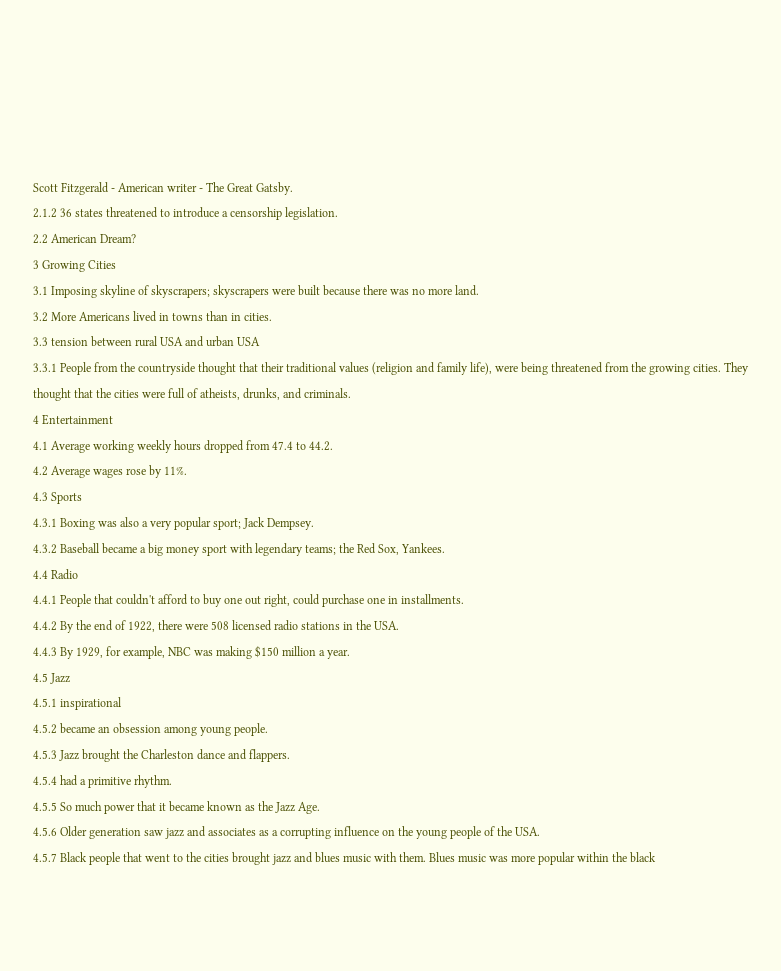Scott Fitzgerald - American writer - The Great Gatsby.
2.1.2 36 states threatened to introduce a censorship legislation.
2.2 American Dream?
3 Growing Cities
3.1 Imposing skyline of skyscrapers; skyscrapers were built because there was no more land.
3.2 More Americans lived in towns than in cities.
3.3 tension between rural USA and urban USA
3.3.1 People from the countryside thought that their traditional values (religion and family life), were being threatened from the growing cities. They thought that the cities were full of atheists, drunks, and criminals.
4 Entertainment
4.1 Average working weekly hours dropped from 47.4 to 44.2.
4.2 Average wages rose by 11%.
4.3 Sports
4.3.1 Boxing was also a very popular sport; Jack Dempsey.
4.3.2 Baseball became a big money sport with legendary teams; the Red Sox, Yankees.
4.4 Radio
4.4.1 People that couldn't afford to buy one out right, could purchase one in installments.
4.4.2 By the end of 1922, there were 508 licensed radio stations in the USA.
4.4.3 By 1929, for example, NBC was making $150 million a year.
4.5 Jazz
4.5.1 inspirational
4.5.2 became an obsession among young people.
4.5.3 Jazz brought the Charleston dance and flappers.
4.5.4 had a primitive rhythm.
4.5.5 So much power that it became known as the Jazz Age.
4.5.6 Older generation saw jazz and associates as a corrupting influence on the young people of the USA.
4.5.7 Black people that went to the cities brought jazz and blues music with them. Blues music was more popular within the black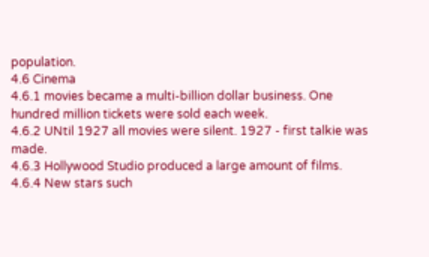population.
4.6 Cinema
4.6.1 movies became a multi-billion dollar business. One hundred million tickets were sold each week.
4.6.2 UNtil 1927 all movies were silent. 1927 - first talkie was made.
4.6.3 Hollywood Studio produced a large amount of films.
4.6.4 New stars such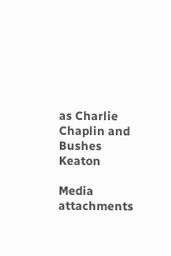as Charlie Chaplin and Bushes Keaton

Media attachments